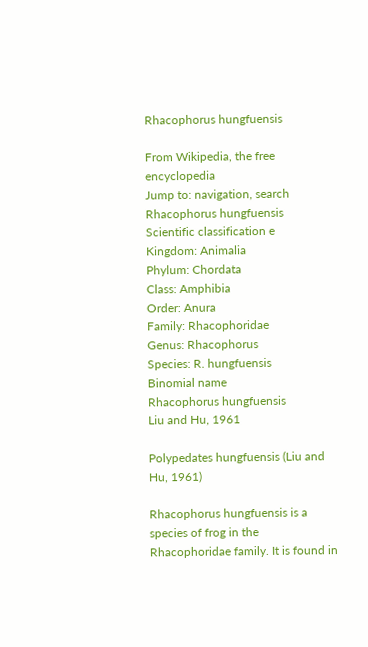Rhacophorus hungfuensis

From Wikipedia, the free encyclopedia
Jump to: navigation, search
Rhacophorus hungfuensis
Scientific classification e
Kingdom: Animalia
Phylum: Chordata
Class: Amphibia
Order: Anura
Family: Rhacophoridae
Genus: Rhacophorus
Species: R. hungfuensis
Binomial name
Rhacophorus hungfuensis
Liu and Hu, 1961

Polypedates hungfuensis (Liu and Hu, 1961)

Rhacophorus hungfuensis is a species of frog in the Rhacophoridae family. It is found in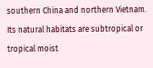southern China and northern Vietnam. Its natural habitats are subtropical or tropical moist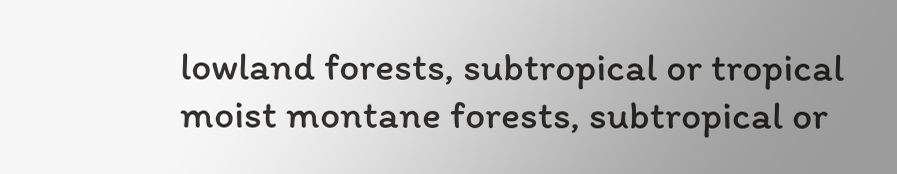lowland forests, subtropical or tropical moist montane forests, subtropical or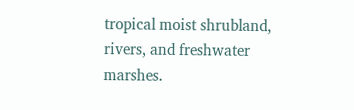tropical moist shrubland, rivers, and freshwater marshes.